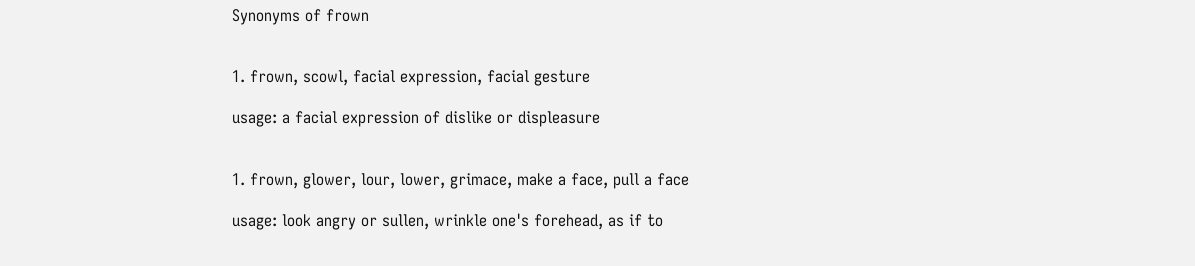Synonyms of frown


1. frown, scowl, facial expression, facial gesture

usage: a facial expression of dislike or displeasure


1. frown, glower, lour, lower, grimace, make a face, pull a face

usage: look angry or sullen, wrinkle one's forehead, as if to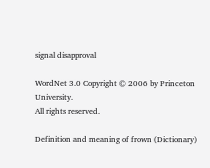signal disapproval

WordNet 3.0 Copyright © 2006 by Princeton University.
All rights reserved.

Definition and meaning of frown (Dictionary)